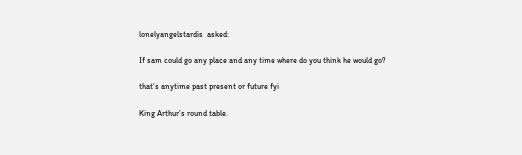lonelyangelstardis  asked:

If sam could go any place and any time where do you think he would go?

that’s anytime past present or future fyi

King Arthur’s round table.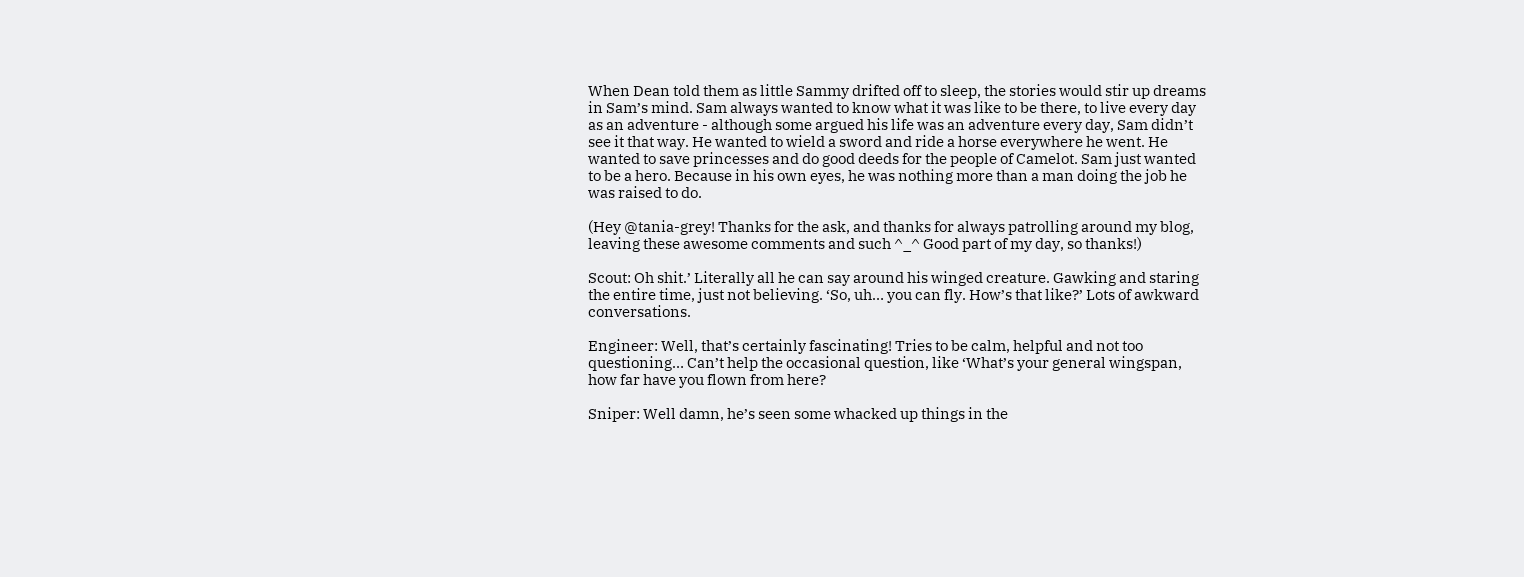When Dean told them as little Sammy drifted off to sleep, the stories would stir up dreams in Sam’s mind. Sam always wanted to know what it was like to be there, to live every day as an adventure - although some argued his life was an adventure every day, Sam didn’t see it that way. He wanted to wield a sword and ride a horse everywhere he went. He wanted to save princesses and do good deeds for the people of Camelot. Sam just wanted to be a hero. Because in his own eyes, he was nothing more than a man doing the job he was raised to do.

(Hey @tania-grey! Thanks for the ask, and thanks for always patrolling around my blog, leaving these awesome comments and such ^_^ Good part of my day, so thanks!)

Scout: Oh shit.’ Literally all he can say around his winged creature. Gawking and staring the entire time, just not believing. ‘So, uh… you can fly. How’s that like?’ Lots of awkward conversations.

Engineer: Well, that’s certainly fascinating! Tries to be calm, helpful and not too questioning… Can’t help the occasional question, like ‘What’s your general wingspan, how far have you flown from here?

Sniper: Well damn, he’s seen some whacked up things in the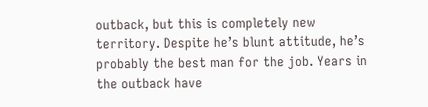outback, but this is completely new territory. Despite he’s blunt attitude, he’s probably the best man for the job. Years in the outback have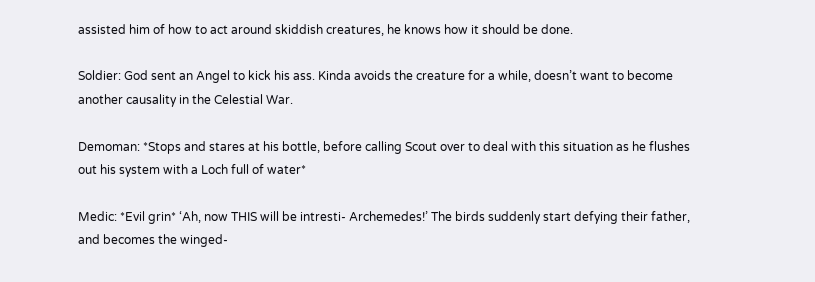assisted him of how to act around skiddish creatures, he knows how it should be done.

Soldier: God sent an Angel to kick his ass. Kinda avoids the creature for a while, doesn’t want to become another causality in the Celestial War.

Demoman: *Stops and stares at his bottle, before calling Scout over to deal with this situation as he flushes out his system with a Loch full of water*

Medic: *Evil grin* ‘Ah, now THIS will be intresti- Archemedes!’ The birds suddenly start defying their father, and becomes the winged-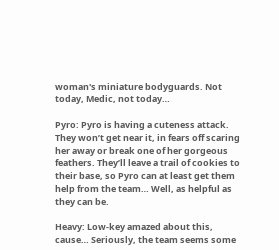woman's miniature bodyguards. Not today, Medic, not today…

Pyro: Pyro is having a cuteness attack. They won’t get near it, in fears off scaring her away or break one of her gorgeous feathers. They’ll leave a trail of cookies to their base, so Pyro can at least get them help from the team… Well, as helpful as they can be.

Heavy: Low-key amazed about this, cause… Seriously, the team seems some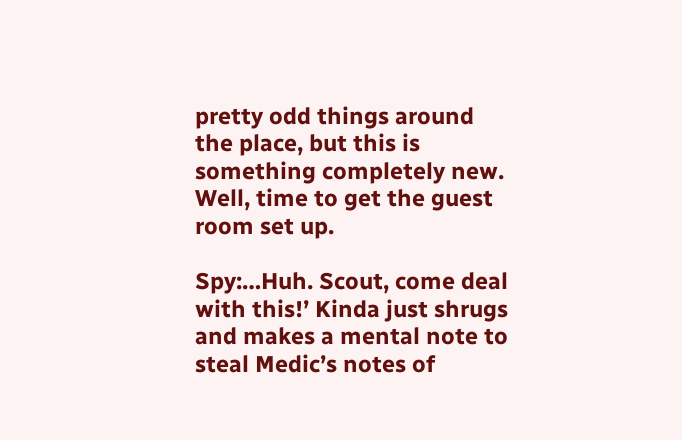pretty odd things around the place, but this is something completely new. Well, time to get the guest room set up.

Spy:…Huh. Scout, come deal with this!’ Kinda just shrugs and makes a mental note to steal Medic’s notes of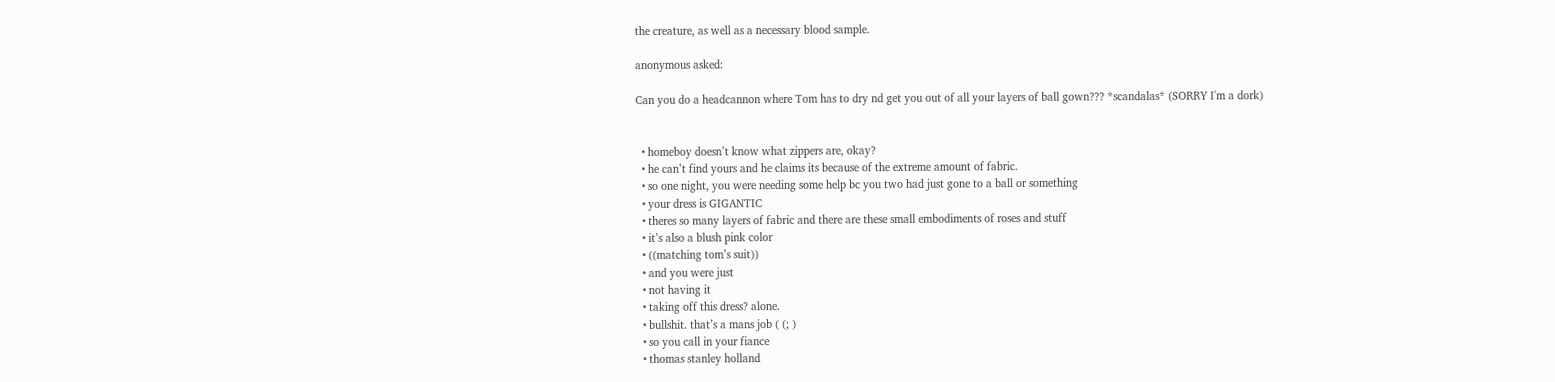the creature, as well as a necessary blood sample.

anonymous asked:

Can you do a headcannon where Tom has to dry nd get you out of all your layers of ball gown??? *scandalas* (SORRY I'm a dork)


  • homeboy doesn’t know what zippers are, okay?
  • he can’t find yours and he claims its because of the extreme amount of fabric.
  • so one night, you were needing some help bc you two had just gone to a ball or something
  • your dress is GIGANTIC
  • theres so many layers of fabric and there are these small embodiments of roses and stuff
  • it’s also a blush pink color
  • ((matching tom’s suit))
  • and you were just
  • not having it
  • taking off this dress? alone.
  • bullshit. that’s a mans job ( (; )
  • so you call in your fiance
  • thomas stanley holland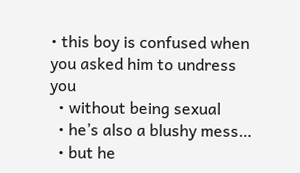• this boy is confused when you asked him to undress you
  • without being sexual
  • he’s also a blushy mess…
  • but he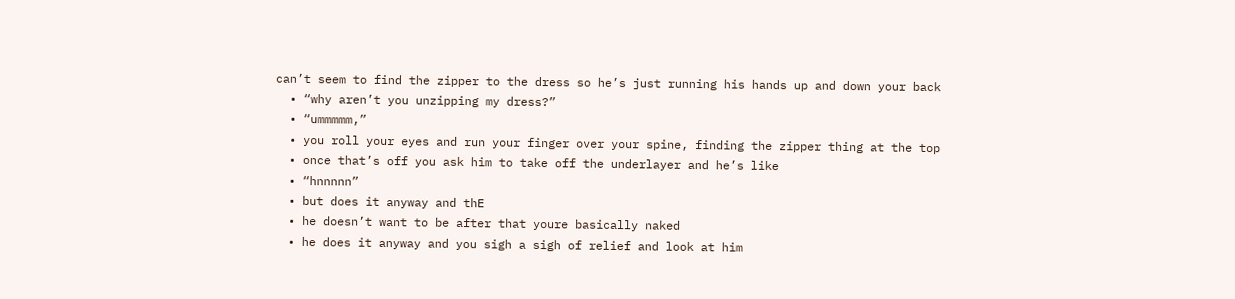can’t seem to find the zipper to the dress so he’s just running his hands up and down your back
  • “why aren’t you unzipping my dress?”
  • “ummmmm,”
  • you roll your eyes and run your finger over your spine, finding the zipper thing at the top
  • once that’s off you ask him to take off the underlayer and he’s like
  • “hnnnnn”
  • but does it anyway and thE
  • he doesn’t want to be after that youre basically naked
  • he does it anyway and you sigh a sigh of relief and look at him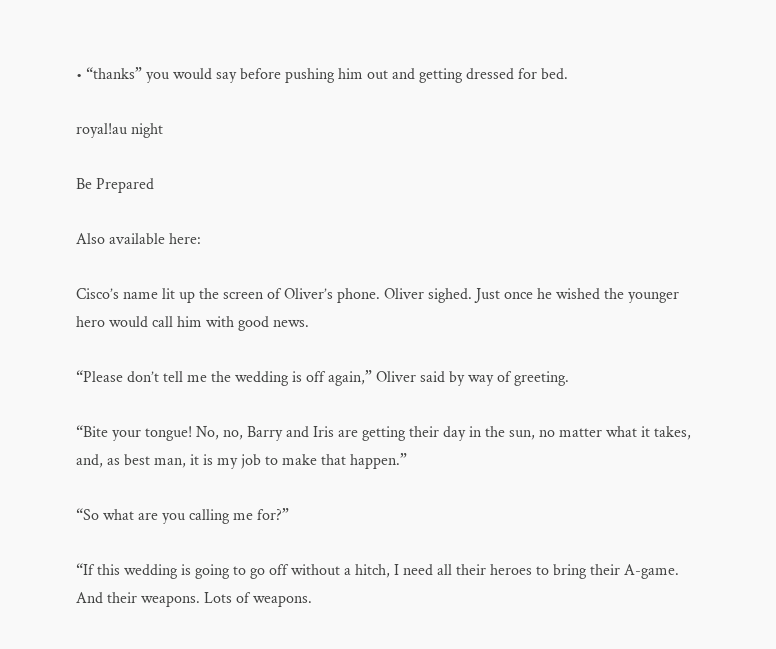• “thanks” you would say before pushing him out and getting dressed for bed.

royal!au night

Be Prepared

Also available here:

Cisco’s name lit up the screen of Oliver’s phone. Oliver sighed. Just once he wished the younger hero would call him with good news.

“Please don’t tell me the wedding is off again,” Oliver said by way of greeting.

“Bite your tongue! No, no, Barry and Iris are getting their day in the sun, no matter what it takes, and, as best man, it is my job to make that happen.”

“So what are you calling me for?”

“If this wedding is going to go off without a hitch, I need all their heroes to bring their A-game. And their weapons. Lots of weapons.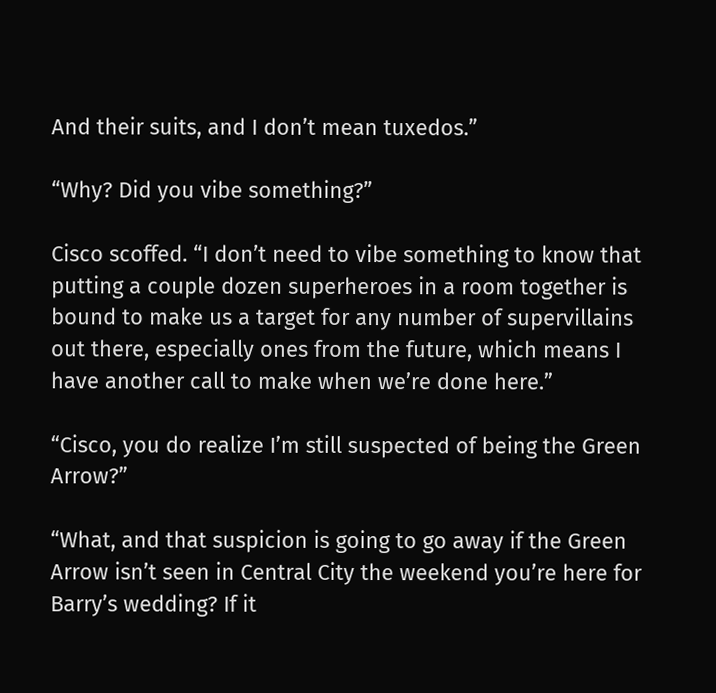And their suits, and I don’t mean tuxedos.”

“Why? Did you vibe something?”

Cisco scoffed. “I don’t need to vibe something to know that putting a couple dozen superheroes in a room together is bound to make us a target for any number of supervillains out there, especially ones from the future, which means I have another call to make when we’re done here.”

“Cisco, you do realize I’m still suspected of being the Green Arrow?”

“What, and that suspicion is going to go away if the Green Arrow isn’t seen in Central City the weekend you’re here for Barry’s wedding? If it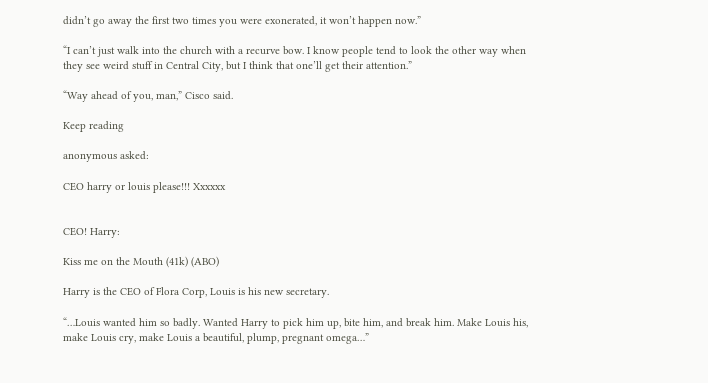didn’t go away the first two times you were exonerated, it won’t happen now.”

“I can’t just walk into the church with a recurve bow. I know people tend to look the other way when they see weird stuff in Central City, but I think that one’ll get their attention.”

“Way ahead of you, man,” Cisco said.

Keep reading

anonymous asked:

CEO harry or louis please!!! Xxxxxx


CEO! Harry:

Kiss me on the Mouth (41k) (ABO)

Harry is the CEO of Flora Corp, Louis is his new secretary.

“…Louis wanted him so badly. Wanted Harry to pick him up, bite him, and break him. Make Louis his, make Louis cry, make Louis a beautiful, plump, pregnant omega…”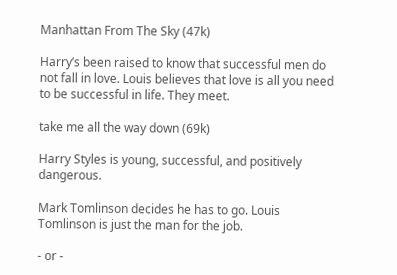Manhattan From The Sky (47k)

Harry’s been raised to know that successful men do not fall in love. Louis believes that love is all you need to be successful in life. They meet.

take me all the way down (69k)

Harry Styles is young, successful, and positively dangerous.

Mark Tomlinson decides he has to go. Louis Tomlinson is just the man for the job.

- or -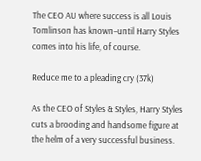The CEO AU where success is all Louis Tomlinson has known–until Harry Styles comes into his life, of course.

Reduce me to a pleading cry (37k)

As the CEO of Styles & Styles, Harry Styles cuts a brooding and handsome figure at the helm of a very successful business.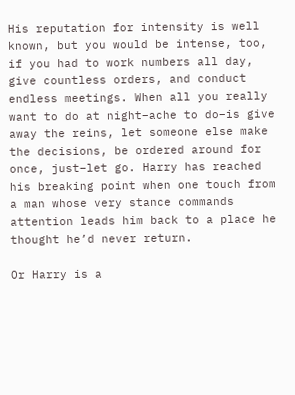His reputation for intensity is well known, but you would be intense, too, if you had to work numbers all day, give countless orders, and conduct endless meetings. When all you really want to do at night–ache to do–is give away the reins, let someone else make the decisions, be ordered around for once, just–let go. Harry has reached his breaking point when one touch from a man whose very stance commands attention leads him back to a place he thought he’d never return.

Or Harry is a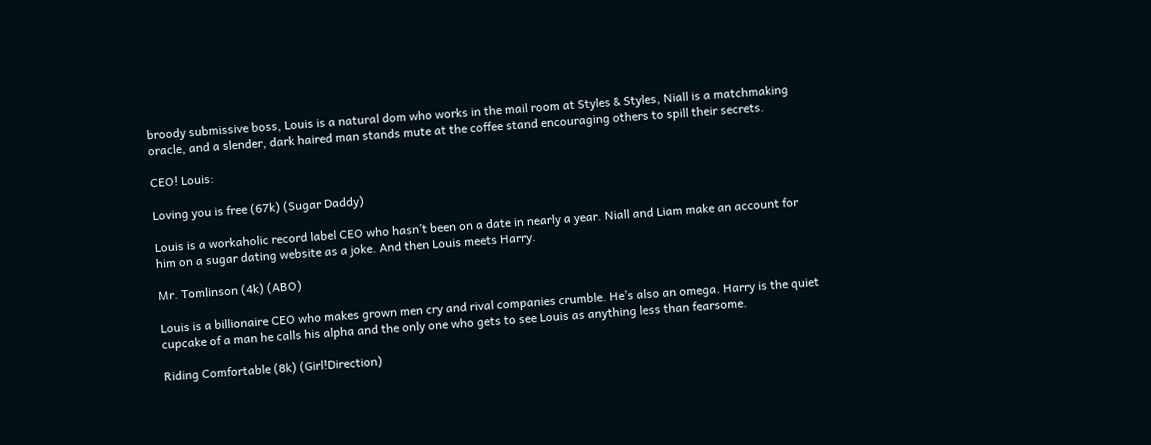broody submissive boss, Louis is a natural dom who works in the mail room at Styles & Styles, Niall is a matchmaking oracle, and a slender, dark haired man stands mute at the coffee stand encouraging others to spill their secrets.

CEO! Louis:

Loving you is free (67k) (Sugar Daddy)

Louis is a workaholic record label CEO who hasn’t been on a date in nearly a year. Niall and Liam make an account for him on a sugar dating website as a joke. And then Louis meets Harry.

Mr. Tomlinson (4k) (ABO)

Louis is a billionaire CEO who makes grown men cry and rival companies crumble. He’s also an omega. Harry is the quiet cupcake of a man he calls his alpha and the only one who gets to see Louis as anything less than fearsome.

Riding Comfortable (8k) (Girl!Direction)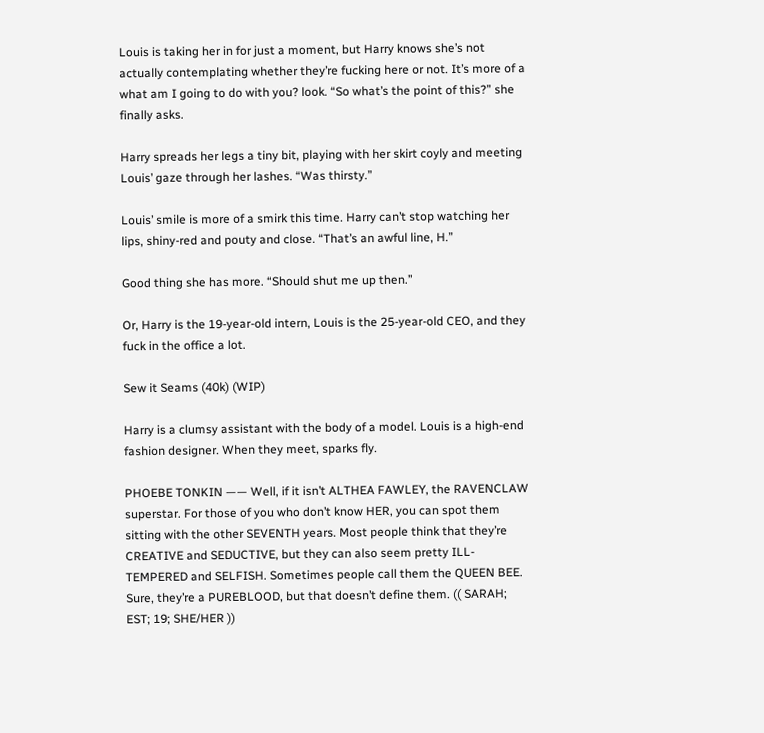Louis is taking her in for just a moment, but Harry knows she’s not actually contemplating whether they’re fucking here or not. It’s more of a what am I going to do with you? look. “So what’s the point of this?” she finally asks.

Harry spreads her legs a tiny bit, playing with her skirt coyly and meeting Louis’ gaze through her lashes. “Was thirsty.”

Louis’ smile is more of a smirk this time. Harry can’t stop watching her lips, shiny-red and pouty and close. “That’s an awful line, H.”

Good thing she has more. “Should shut me up then.”

Or, Harry is the 19-year-old intern, Louis is the 25-year-old CEO, and they fuck in the office a lot.

Sew it Seams (40k) (WIP)

Harry is a clumsy assistant with the body of a model. Louis is a high-end fashion designer. When they meet, sparks fly.

PHOEBE TONKIN —— Well, if it isn’t ALTHEA FAWLEY, the RAVENCLAW superstar. For those of you who don’t know HER, you can spot them sitting with the other SEVENTH years. Most people think that they’re CREATIVE and SEDUCTIVE, but they can also seem pretty ILL-TEMPERED and SELFISH. Sometimes people call them the QUEEN BEE. Sure, they’re a PUREBLOOD, but that doesn’t define them. (( SARAH; EST; 19; SHE/HER ))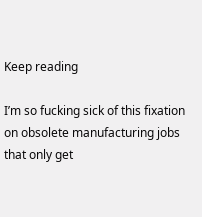Keep reading

I’m so fucking sick of this fixation on obsolete manufacturing jobs that only get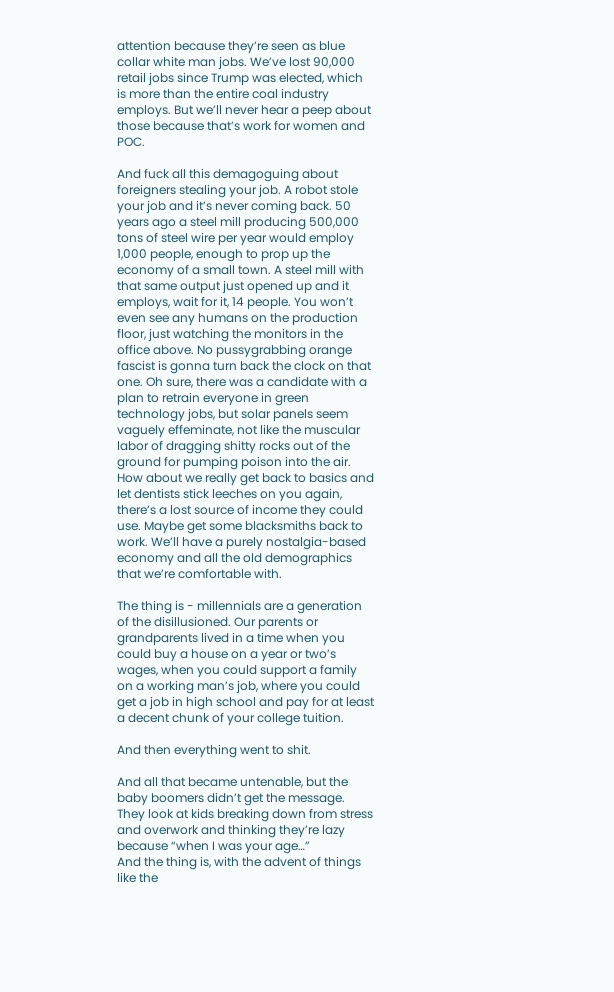attention because they’re seen as blue collar white man jobs. We’ve lost 90,000 retail jobs since Trump was elected, which is more than the entire coal industry employs. But we’ll never hear a peep about those because that’s work for women and POC.

And fuck all this demagoguing about foreigners stealing your job. A robot stole your job and it’s never coming back. 50 years ago a steel mill producing 500,000 tons of steel wire per year would employ 1,000 people, enough to prop up the economy of a small town. A steel mill with that same output just opened up and it employs, wait for it, 14 people. You won’t even see any humans on the production floor, just watching the monitors in the office above. No pussygrabbing orange fascist is gonna turn back the clock on that one. Oh sure, there was a candidate with a plan to retrain everyone in green technology jobs, but solar panels seem vaguely effeminate, not like the muscular labor of dragging shitty rocks out of the ground for pumping poison into the air. How about we really get back to basics and let dentists stick leeches on you again, there’s a lost source of income they could use. Maybe get some blacksmiths back to work. We’ll have a purely nostalgia-based economy and all the old demographics that we’re comfortable with.

The thing is - millennials are a generation of the disillusioned. Our parents or grandparents lived in a time when you could buy a house on a year or two’s wages, when you could support a family on a working man’s job, where you could get a job in high school and pay for at least a decent chunk of your college tuition.

And then everything went to shit.

And all that became untenable, but the baby boomers didn’t get the message. They look at kids breaking down from stress and overwork and thinking they’re lazy because “when I was your age…”
And the thing is, with the advent of things like the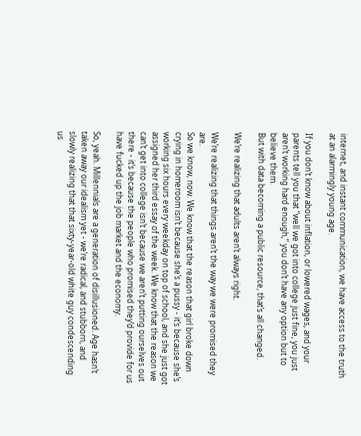internet, and instant communication, we have access to the truth at an alarmingly young age.

If you don’t know about inflation, or lowered wages, and your parents tell you that “well we got into college just fine, you just aren’t working hard enough,” you don’t have any option but to believe them.
But with data becoming a public resource, that’s all changed.

We’re realizing that adults aren’t always right.

We’re realizing that things aren’t the way we were promised they are.
So we know, now. We know that the reason that girl broke down crying in homeroom isn’t because she’s a pussy - it’s because she’s working six hours every weekday on top of school, and she just got assigned her third essay of the week. We know that the reason we can’t get into college isn’t because we aren’t putting ourselves out there - it’s because the people who promised they’d provide for us have fucked up the job market and the economy.

So, yeah. Millennials are a generation of disillusioned. Age hasn’t taken away our idealism yet - we’re radical, and stubborn, and slowly realizing that that sixty-year-old white guy condescending us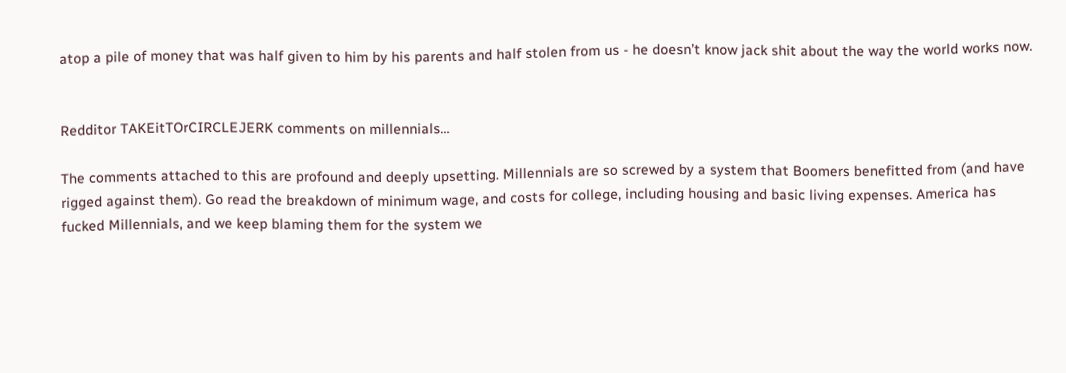atop a pile of money that was half given to him by his parents and half stolen from us - he doesn’t know jack shit about the way the world works now.


Redditor TAKEitTOrCIRCLEJERK comments on millennials…

The comments attached to this are profound and deeply upsetting. Millennials are so screwed by a system that Boomers benefitted from (and have rigged against them). Go read the breakdown of minimum wage, and costs for college, including housing and basic living expenses. America has fucked Millennials, and we keep blaming them for the system we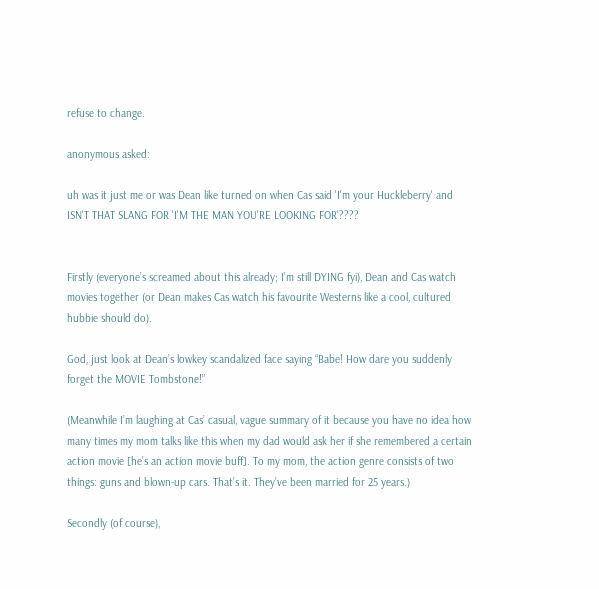refuse to change.

anonymous asked:

uh was it just me or was Dean like turned on when Cas said 'I'm your Huckleberry' and ISN'T THAT SLANG FOR 'I'M THE MAN YOU'RE LOOKING FOR'????


Firstly (everyone’s screamed about this already; I’m still DYING fyi), Dean and Cas watch movies together (or Dean makes Cas watch his favourite Westerns like a cool, cultured hubbie should do).

God, just look at Dean’s lowkey scandalized face saying “Babe! How dare you suddenly forget the MOVIE Tombstone!”

(Meanwhile I’m laughing at Cas’ casual, vague summary of it because you have no idea how many times my mom talks like this when my dad would ask her if she remembered a certain action movie [he’s an action movie buff]. To my mom, the action genre consists of two things: guns and blown-up cars. That’s it. They’ve been married for 25 years.)

Secondly (of course),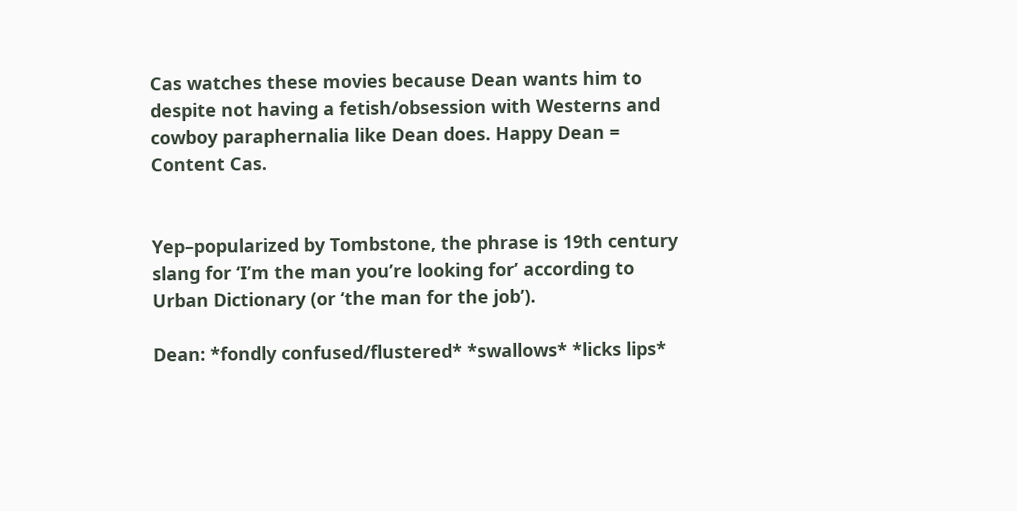Cas watches these movies because Dean wants him to despite not having a fetish/obsession with Westerns and cowboy paraphernalia like Dean does. Happy Dean = Content Cas.


Yep–popularized by Tombstone, the phrase is 19th century slang for ‘I’m the man you’re looking for’ according to Urban Dictionary (or ‘the man for the job’).

Dean: *fondly confused/flustered* *swallows* *licks lips*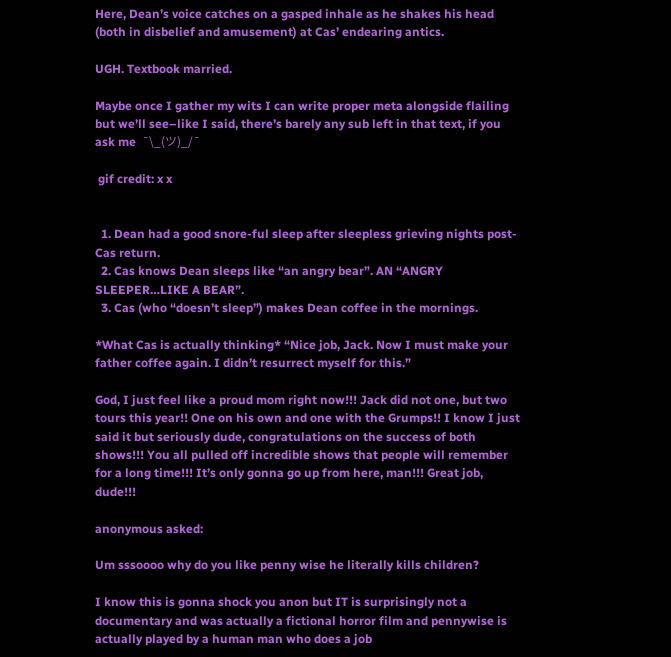Here, Dean’s voice catches on a gasped inhale as he shakes his head (both in disbelief and amusement) at Cas’ endearing antics.

UGH. Textbook married.

Maybe once I gather my wits I can write proper meta alongside flailing but we’ll see–like I said, there’s barely any sub left in that text, if you ask me  ¯\_(ツ)_/¯

 gif credit: x x


  1. Dean had a good snore-ful sleep after sleepless grieving nights post-Cas return.
  2. Cas knows Dean sleeps like “an angry bear”. AN “ANGRY SLEEPER…LIKE A BEAR”.
  3. Cas (who “doesn’t sleep”) makes Dean coffee in the mornings.

*What Cas is actually thinking* “Nice job, Jack. Now I must make your father coffee again. I didn’t resurrect myself for this.”

God, I just feel like a proud mom right now!!! Jack did not one, but two tours this year!! One on his own and one with the Grumps!! I know I just said it but seriously dude, congratulations on the success of both shows!!! You all pulled off incredible shows that people will remember for a long time!!! It’s only gonna go up from here, man!!! Great job, dude!!!

anonymous asked:

Um sssoooo why do you like penny wise he literally kills children?

I know this is gonna shock you anon but IT is surprisingly not a documentary and was actually a fictional horror film and pennywise is actually played by a human man who does a job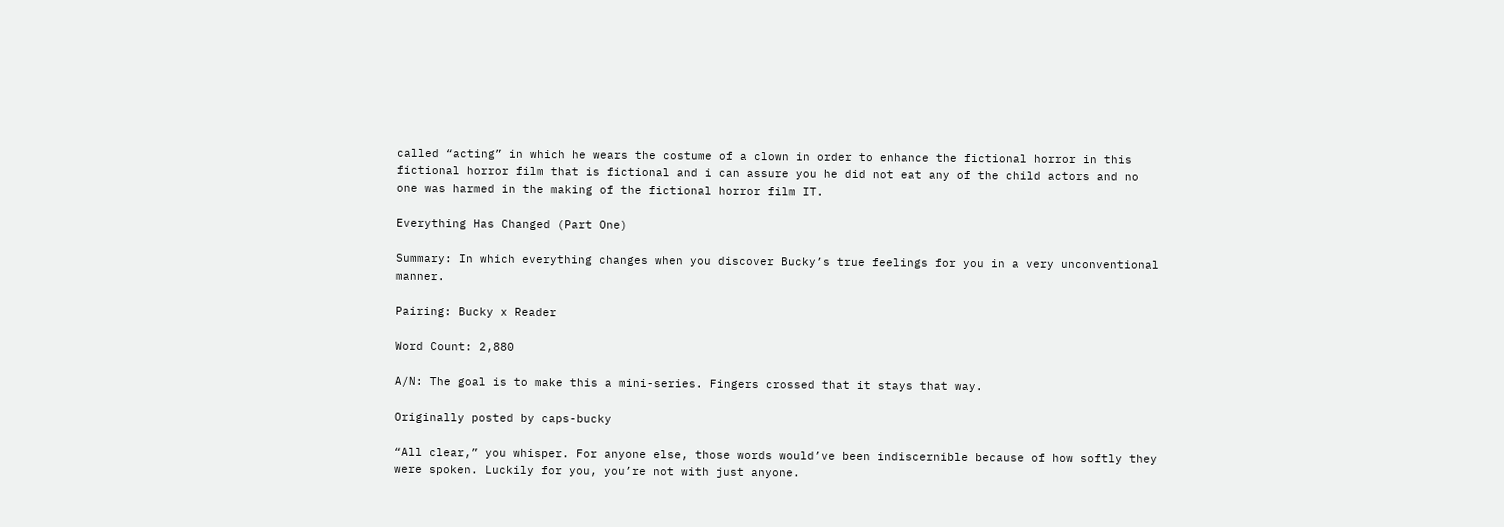called “acting” in which he wears the costume of a clown in order to enhance the fictional horror in this fictional horror film that is fictional and i can assure you he did not eat any of the child actors and no one was harmed in the making of the fictional horror film IT.

Everything Has Changed (Part One)

Summary: In which everything changes when you discover Bucky’s true feelings for you in a very unconventional manner.

Pairing: Bucky x Reader

Word Count: 2,880

A/N: The goal is to make this a mini-series. Fingers crossed that it stays that way.

Originally posted by caps-bucky

“All clear,” you whisper. For anyone else, those words would’ve been indiscernible because of how softly they were spoken. Luckily for you, you’re not with just anyone.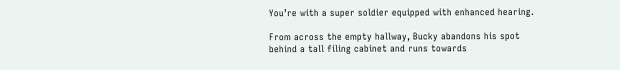You’re with a super soldier equipped with enhanced hearing.

From across the empty hallway, Bucky abandons his spot behind a tall filing cabinet and runs towards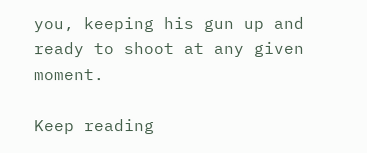you, keeping his gun up and ready to shoot at any given moment.

Keep reading